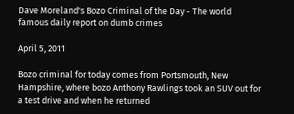Dave Moreland's Bozo Criminal of the Day - The world famous daily report on dumb crimes

April 5, 2011

Bozo criminal for today comes from Portsmouth, New Hampshire, where bozo Anthony Rawlings took an SUV out for a test drive and when he returned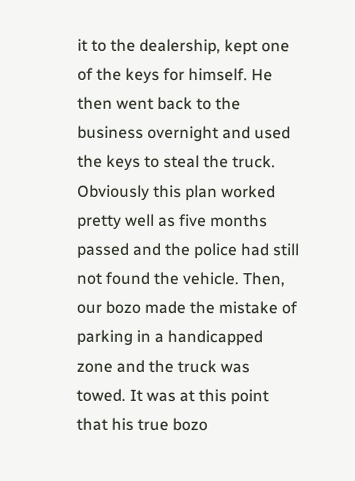it to the dealership, kept one of the keys for himself. He then went back to the business overnight and used the keys to steal the truck. Obviously this plan worked pretty well as five months passed and the police had still not found the vehicle. Then, our bozo made the mistake of parking in a handicapped zone and the truck was towed. It was at this point that his true bozo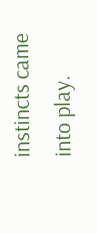instincts came into play.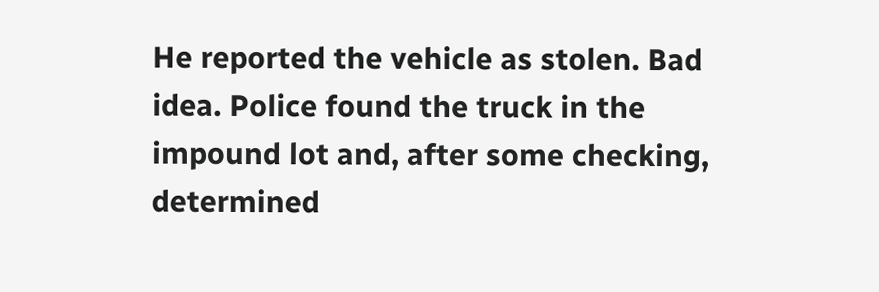He reported the vehicle as stolen. Bad idea. Police found the truck in the impound lot and, after some checking, determined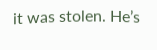it was stolen. He’s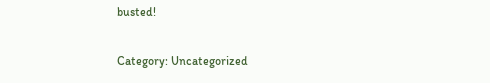busted!

Category: Uncategorized